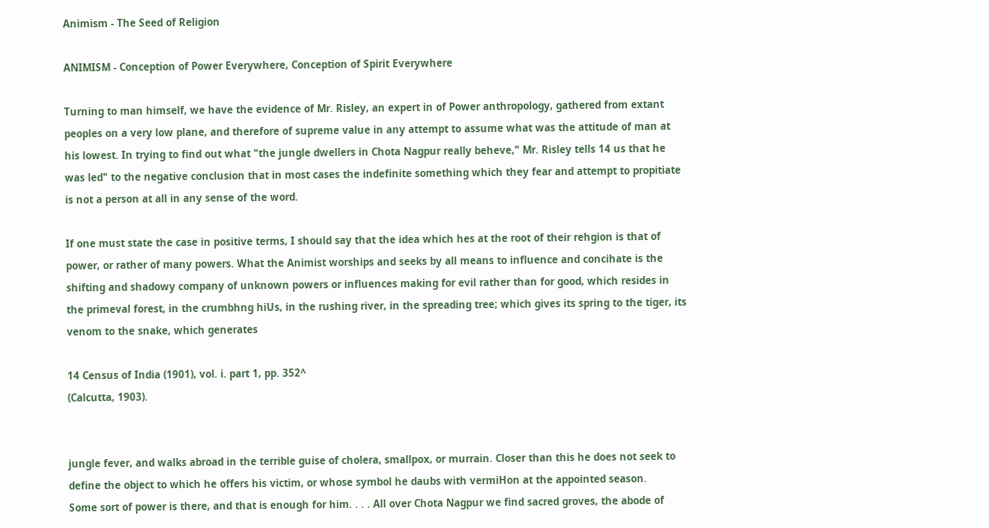Animism - The Seed of Religion

ANIMISM - Conception of Power Everywhere, Conception of Spirit Everywhere

Turning to man himself, we have the evidence of Mr. Risley, an expert in of Power anthropology, gathered from extant peoples on a very low plane, and therefore of supreme value in any attempt to assume what was the attitude of man at his lowest. In trying to find out what "the jungle dwellers in Chota Nagpur really beheve," Mr. Risley tells 14 us that he was led" to the negative conclusion that in most cases the indefinite something which they fear and attempt to propitiate is not a person at all in any sense of the word.

If one must state the case in positive terms, I should say that the idea which hes at the root of their rehgion is that of power, or rather of many powers. What the Animist worships and seeks by all means to influence and concihate is the shifting and shadowy company of unknown powers or influences making for evil rather than for good, which resides in the primeval forest, in the crumbhng hiUs, in the rushing river, in the spreading tree; which gives its spring to the tiger, its venom to the snake, which generates

14 Census of India (1901), vol. i. part 1, pp. 352^
(Calcutta, 1903).


jungle fever, and walks abroad in the terrible guise of cholera, smallpox, or murrain. Closer than this he does not seek to define the object to which he offers his victim, or whose symbol he daubs with vermiHon at the appointed season.
Some sort of power is there, and that is enough for him. . . . All over Chota Nagpur we find sacred groves, the abode of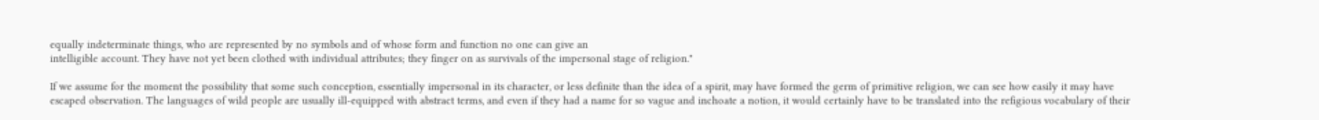equally indeterminate things, who are represented by no symbols and of whose form and function no one can give an
intelligible account. They have not yet been clothed with individual attributes; they finger on as survivals of the impersonal stage of religion."

If we assume for the moment the possibility that some such conception, essentially impersonal in its character, or less definite than the idea of a spirit, may have formed the germ of primitive religion, we can see how easily it may have
escaped observation. The languages of wild people are usually ill-equipped with abstract terms, and even if they had a name for so vague and inchoate a notion, it would certainly have to be translated into the refigious vocabulary of their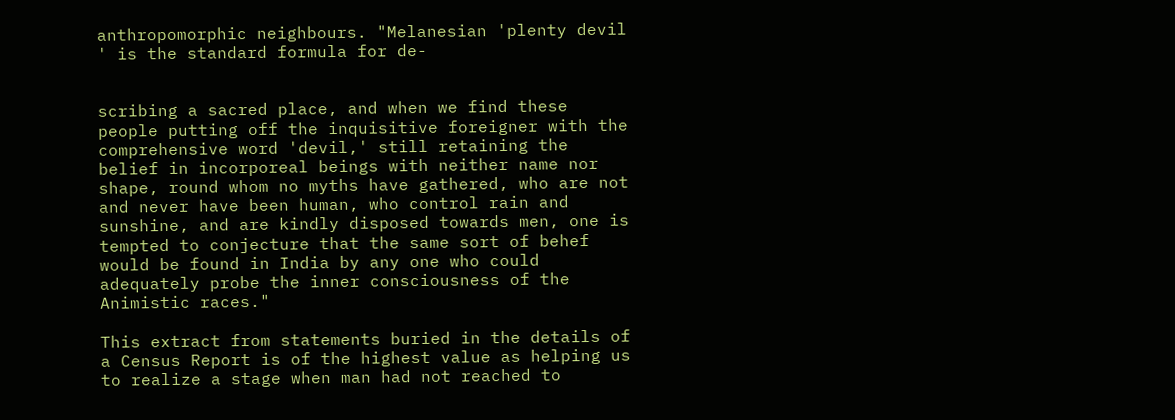anthropomorphic neighbours. "Melanesian 'plenty devil ' is the standard formula for de-


scribing a sacred place, and when we find these people putting off the inquisitive foreigner with the comprehensive word 'devil,' still retaining the belief in incorporeal beings with neither name nor shape, round whom no myths have gathered, who are not and never have been human, who control rain and sunshine, and are kindly disposed towards men, one is tempted to conjecture that the same sort of behef would be found in India by any one who could adequately probe the inner consciousness of the Animistic races."

This extract from statements buried in the details of a Census Report is of the highest value as helping us to realize a stage when man had not reached to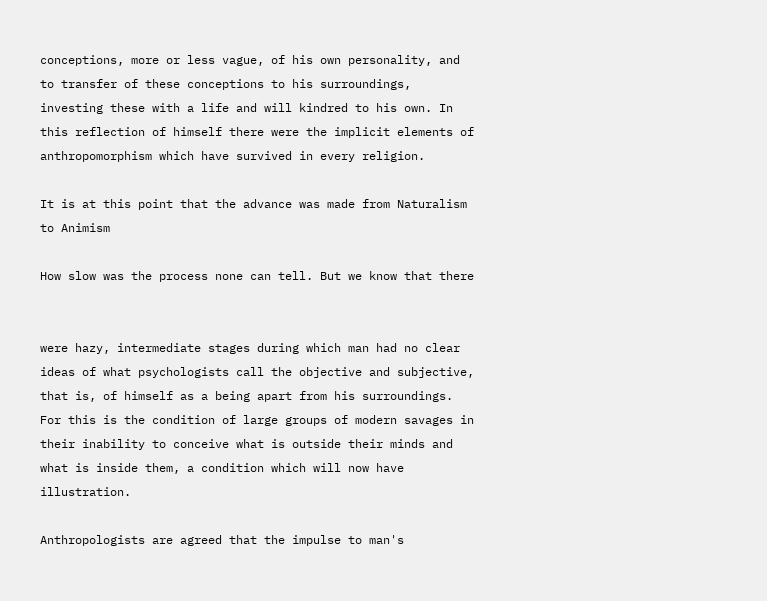conceptions, more or less vague, of his own personality, and to transfer of these conceptions to his surroundings, investing these with a life and will kindred to his own. In this reflection of himself there were the implicit elements of anthropomorphism which have survived in every religion.

It is at this point that the advance was made from Naturalism to Animism

How slow was the process none can tell. But we know that there


were hazy, intermediate stages during which man had no clear ideas of what psychologists call the objective and subjective, that is, of himself as a being apart from his surroundings. For this is the condition of large groups of modern savages in their inability to conceive what is outside their minds and what is inside them, a condition which will now have illustration.

Anthropologists are agreed that the impulse to man's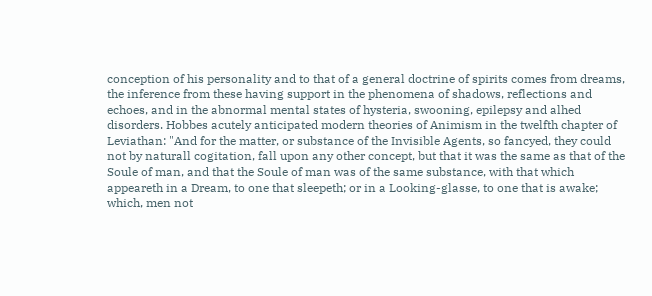conception of his personality and to that of a general doctrine of spirits comes from dreams, the inference from these having support in the phenomena of shadows, reflections and echoes, and in the abnormal mental states of hysteria, swooning, epilepsy and alhed disorders. Hobbes acutely anticipated modern theories of Animism in the twelfth chapter of Leviathan: "And for the matter, or substance of the Invisible Agents, so fancyed, they could not by naturall cogitation, fall upon any other concept, but that it was the same as that of the Soule of man, and that the Soule of man was of the same substance, with that which appeareth in a Dream, to one that sleepeth; or in a Looking-glasse, to one that is awake; which, men not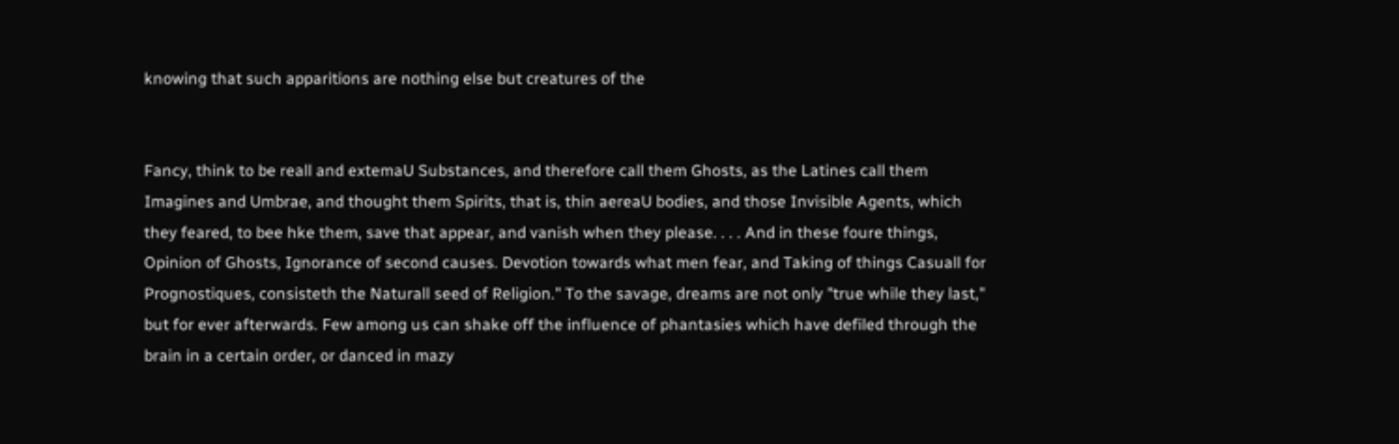knowing that such apparitions are nothing else but creatures of the


Fancy, think to be reall and extemaU Substances, and therefore call them Ghosts, as the Latines call them Imagines and Umbrae, and thought them Spirits, that is, thin aereaU bodies, and those Invisible Agents, which they feared, to bee hke them, save that appear, and vanish when they please. . . . And in these foure things, Opinion of Ghosts, Ignorance of second causes. Devotion towards what men fear, and Taking of things Casuall for Prognostiques, consisteth the Naturall seed of Religion." To the savage, dreams are not only "true while they last," but for ever afterwards. Few among us can shake off the influence of phantasies which have defiled through the brain in a certain order, or danced in mazy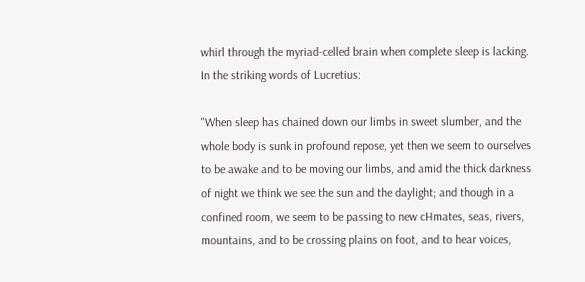whirl through the myriad-celled brain when complete sleep is lacking. In the striking words of Lucretius:

"When sleep has chained down our limbs in sweet slumber, and the whole body is sunk in profound repose, yet then we seem to ourselves to be awake and to be moving our limbs, and amid the thick darkness of night we think we see the sun and the daylight; and though in a confined room, we seem to be passing to new cHmates, seas, rivers, mountains, and to be crossing plains on foot, and to hear voices,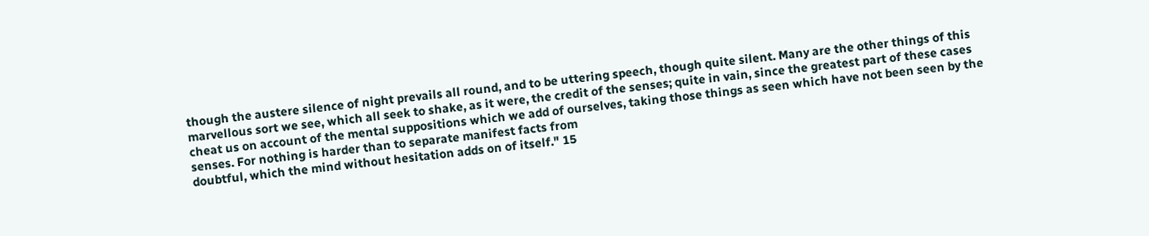though the austere silence of night prevails all round, and to be uttering speech, though quite silent. Many are the other things of this marvellous sort we see, which all seek to shake, as it were, the credit of the senses; quite in vain, since the greatest part of these cases cheat us on account of the mental suppositions which we add of ourselves, taking those things as seen which have not been seen by the senses. For nothing is harder than to separate manifest facts from
doubtful, which the mind without hesitation adds on of itself." 15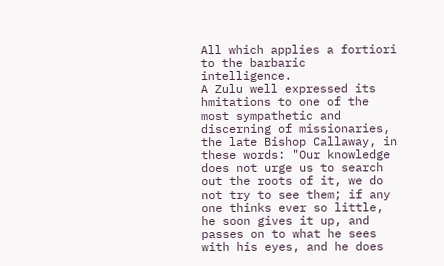All which applies a fortiori to the barbaric intelligence.
A Zulu well expressed its hmitations to one of the most sympathetic and discerning of missionaries, the late Bishop Callaway, in these words: "Our knowledge does not urge us to search out the roots of it, we do not try to see them; if any one thinks ever so little, he soon gives it up, and passes on to what he sees with his eyes, and he does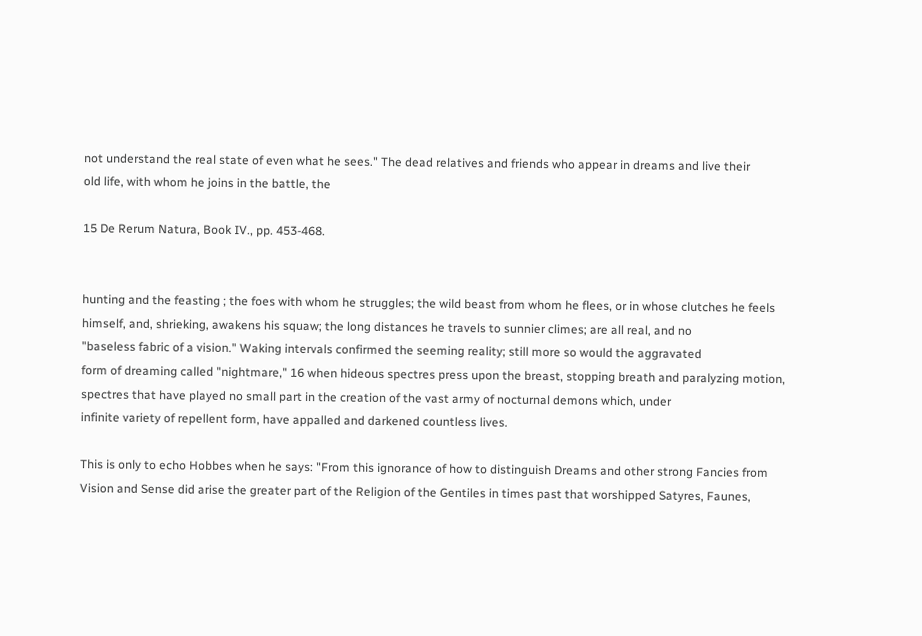not understand the real state of even what he sees." The dead relatives and friends who appear in dreams and live their
old life, with whom he joins in the battle, the

15 De Rerum Natura, Book IV., pp. 453-468.


hunting and the feasting ; the foes with whom he struggles; the wild beast from whom he flees, or in whose clutches he feels himself, and, shrieking, awakens his squaw; the long distances he travels to sunnier climes; are all real, and no
"baseless fabric of a vision." Waking intervals confirmed the seeming reality; still more so would the aggravated
form of dreaming called "nightmare," 16 when hideous spectres press upon the breast, stopping breath and paralyzing motion, spectres that have played no small part in the creation of the vast army of nocturnal demons which, under
infinite variety of repellent form, have appalled and darkened countless lives.

This is only to echo Hobbes when he says: "From this ignorance of how to distinguish Dreams and other strong Fancies from Vision and Sense did arise the greater part of the Religion of the Gentiles in times past that worshipped Satyres, Faunes,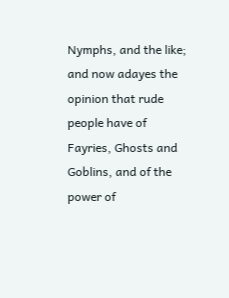Nymphs, and the like; and now adayes the opinion that rude people have of Fayries, Ghosts and Goblins, and of the power of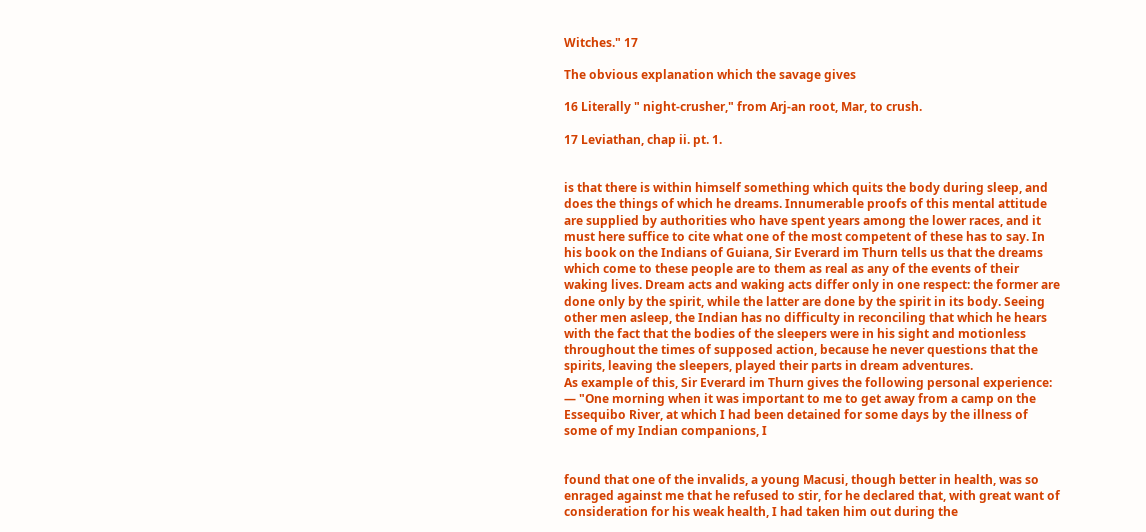Witches." 17

The obvious explanation which the savage gives

16 Literally " night-crusher," from Arj-an root, Mar, to crush.

17 Leviathan, chap ii. pt. 1.


is that there is within himself something which quits the body during sleep, and does the things of which he dreams. Innumerable proofs of this mental attitude are supplied by authorities who have spent years among the lower races, and it must here suffice to cite what one of the most competent of these has to say. In his book on the Indians of Guiana, Sir Everard im Thurn tells us that the dreams which come to these people are to them as real as any of the events of their waking lives. Dream acts and waking acts differ only in one respect: the former are done only by the spirit, while the latter are done by the spirit in its body. Seeing other men asleep, the Indian has no difficulty in reconciling that which he hears with the fact that the bodies of the sleepers were in his sight and motionless throughout the times of supposed action, because he never questions that the spirits, leaving the sleepers, played their parts in dream adventures.
As example of this, Sir Everard im Thurn gives the following personal experience: — "One morning when it was important to me to get away from a camp on the Essequibo River, at which I had been detained for some days by the illness of some of my Indian companions, I


found that one of the invalids, a young Macusi, though better in health, was so enraged against me that he refused to stir, for he declared that, with great want of consideration for his weak health, I had taken him out during the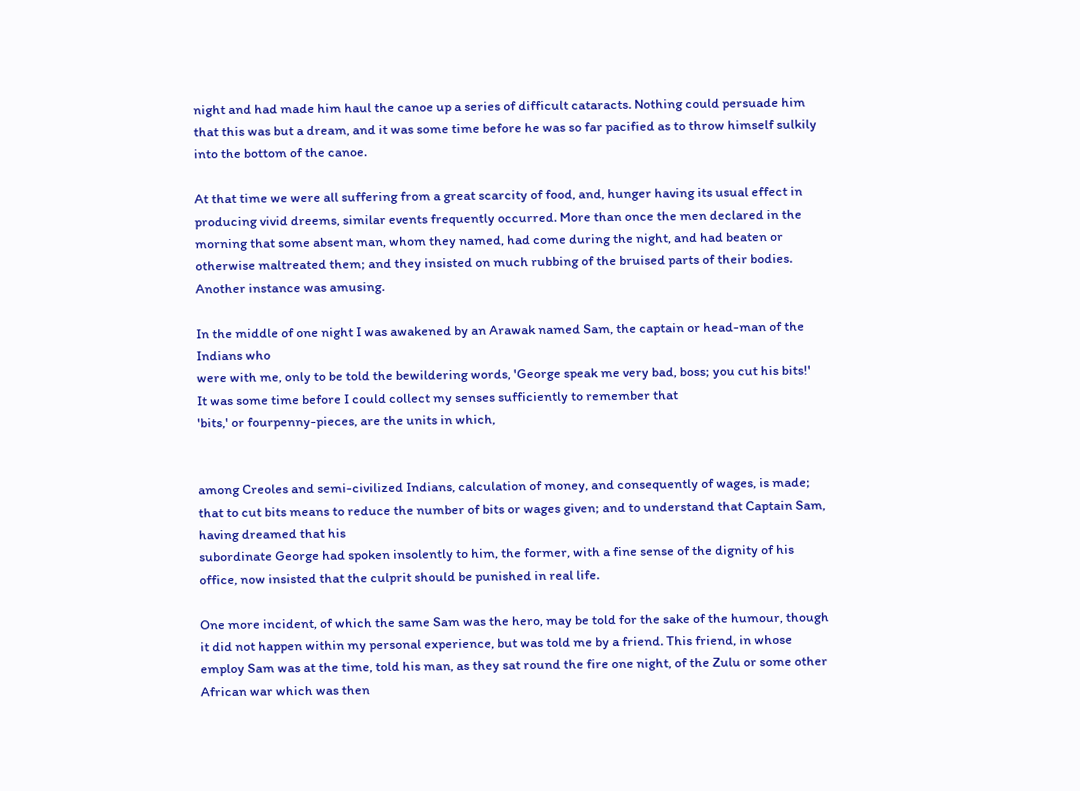night and had made him haul the canoe up a series of difficult cataracts. Nothing could persuade him that this was but a dream, and it was some time before he was so far pacified as to throw himself sulkily into the bottom of the canoe.

At that time we were all suffering from a great scarcity of food, and, hunger having its usual effect in producing vivid dreems, similar events frequently occurred. More than once the men declared in the morning that some absent man, whom they named, had come during the night, and had beaten or otherwise maltreated them; and they insisted on much rubbing of the bruised parts of their bodies.
Another instance was amusing.

In the middle of one night I was awakened by an Arawak named Sam, the captain or head-man of the Indians who
were with me, only to be told the bewildering words, 'George speak me very bad, boss; you cut his bits!'
It was some time before I could collect my senses sufficiently to remember that
'bits,' or fourpenny-pieces, are the units in which,


among Creoles and semi-civilized Indians, calculation of money, and consequently of wages, is made; that to cut bits means to reduce the number of bits or wages given; and to understand that Captain Sam, having dreamed that his
subordinate George had spoken insolently to him, the former, with a fine sense of the dignity of his office, now insisted that the culprit should be punished in real life.

One more incident, of which the same Sam was the hero, may be told for the sake of the humour, though it did not happen within my personal experience, but was told me by a friend. This friend, in whose employ Sam was at the time, told his man, as they sat round the fire one night, of the Zulu or some other African war which was then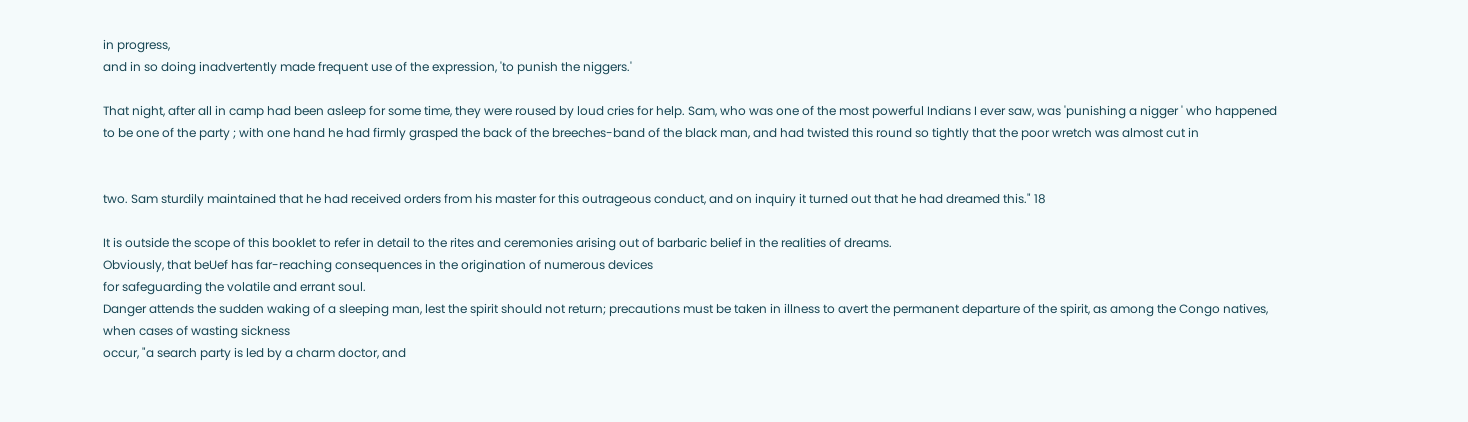in progress,
and in so doing inadvertently made frequent use of the expression, 'to punish the niggers.'

That night, after all in camp had been asleep for some time, they were roused by loud cries for help. Sam, who was one of the most powerful Indians I ever saw, was 'punishing a nigger ' who happened to be one of the party ; with one hand he had firmly grasped the back of the breeches-band of the black man, and had twisted this round so tightly that the poor wretch was almost cut in


two. Sam sturdily maintained that he had received orders from his master for this outrageous conduct, and on inquiry it turned out that he had dreamed this." 18

It is outside the scope of this booklet to refer in detail to the rites and ceremonies arising out of barbaric belief in the realities of dreams.
Obviously, that beUef has far-reaching consequences in the origination of numerous devices
for safeguarding the volatile and errant soul.
Danger attends the sudden waking of a sleeping man, lest the spirit should not return; precautions must be taken in illness to avert the permanent departure of the spirit, as among the Congo natives, when cases of wasting sickness
occur, "a search party is led by a charm doctor, and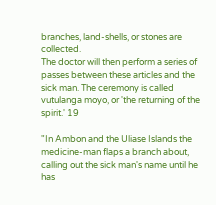branches, land-shells, or stones are collected.
The doctor will then perform a series of passes between these articles and the sick man. The ceremony is called vutulanga moyo, or 'the returning of the spirit.' 19

"In Ambon and the Uliase Islands the medicine-man flaps a branch about, calling out the sick man's name until he
has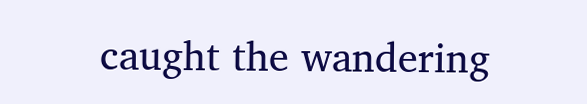caught the wandering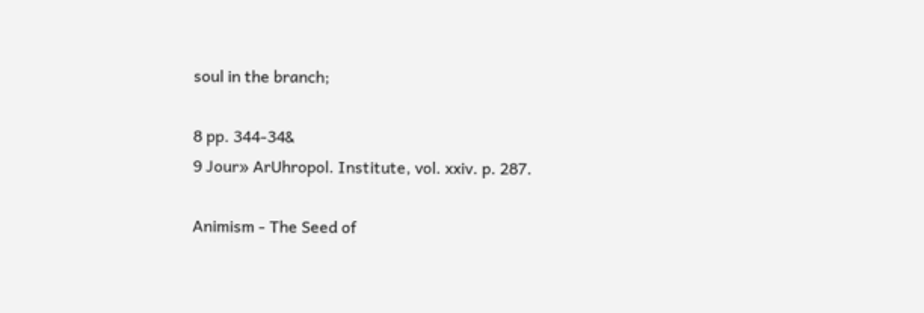soul in the branch;

8 pp. 344-34&
9 Jour» ArUhropol. Institute, vol. xxiv. p. 287.

Animism - The Seed of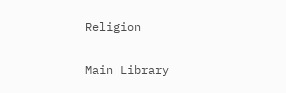Religion

Main Library